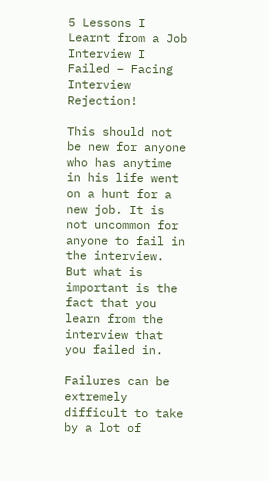5 Lessons I Learnt from a Job Interview I Failed – Facing Interview Rejection!

This should not be new for anyone who has anytime in his life went on a hunt for a new job. It is not uncommon for anyone to fail in the interview. But what is important is the fact that you learn from the interview that you failed in.

Failures can be extremely difficult to take by a lot of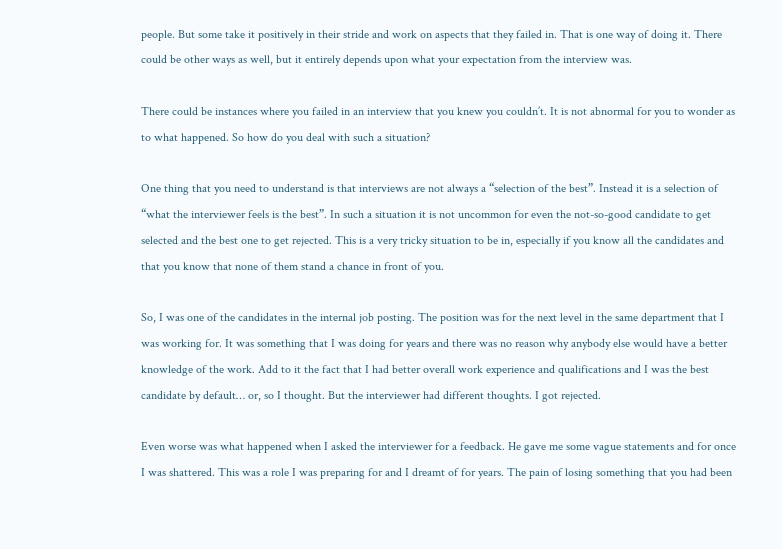people. But some take it positively in their stride and work on aspects that they failed in. That is one way of doing it. There could be other ways as well, but it entirely depends upon what your expectation from the interview was.

There could be instances where you failed in an interview that you knew you couldn’t. It is not abnormal for you to wonder as to what happened. So how do you deal with such a situation?

One thing that you need to understand is that interviews are not always a “selection of the best”. Instead it is a selection of “what the interviewer feels is the best”. In such a situation it is not uncommon for even the not-so-good candidate to get selected and the best one to get rejected. This is a very tricky situation to be in, especially if you know all the candidates and that you know that none of them stand a chance in front of you.

So, I was one of the candidates in the internal job posting. The position was for the next level in the same department that I was working for. It was something that I was doing for years and there was no reason why anybody else would have a better knowledge of the work. Add to it the fact that I had better overall work experience and qualifications and I was the best candidate by default… or, so I thought. But the interviewer had different thoughts. I got rejected.

Even worse was what happened when I asked the interviewer for a feedback. He gave me some vague statements and for once I was shattered. This was a role I was preparing for and I dreamt of for years. The pain of losing something that you had been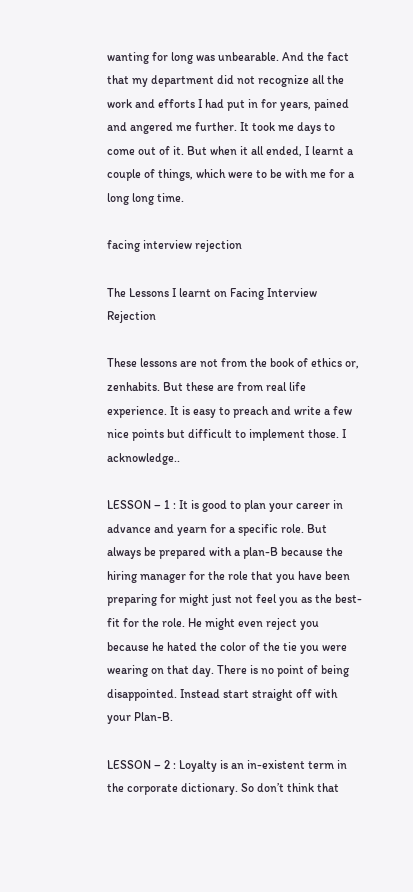wanting for long was unbearable. And the fact that my department did not recognize all the work and efforts I had put in for years, pained and angered me further. It took me days to come out of it. But when it all ended, I learnt a couple of things, which were to be with me for a long long time.

facing interview rejection

The Lessons I learnt on Facing Interview Rejection

These lessons are not from the book of ethics or, zenhabits. But these are from real life experience. It is easy to preach and write a few nice points but difficult to implement those. I acknowledge..

LESSON – 1 : It is good to plan your career in advance and yearn for a specific role. But always be prepared with a plan-B because the hiring manager for the role that you have been preparing for might just not feel you as the best-fit for the role. He might even reject you because he hated the color of the tie you were wearing on that day. There is no point of being disappointed. Instead start straight off with your Plan-B.

LESSON – 2 : Loyalty is an in-existent term in the corporate dictionary. So don’t think that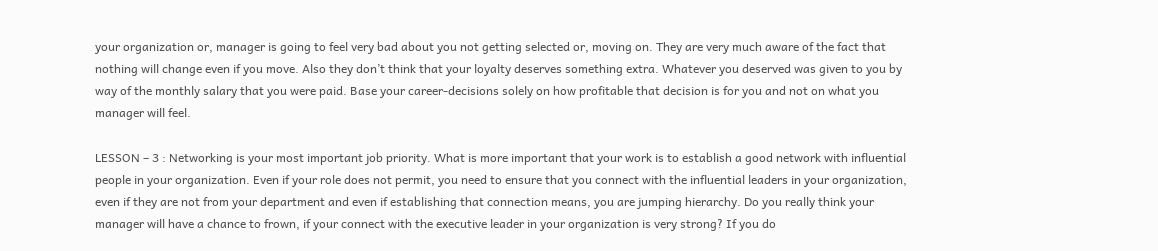your organization or, manager is going to feel very bad about you not getting selected or, moving on. They are very much aware of the fact that nothing will change even if you move. Also they don’t think that your loyalty deserves something extra. Whatever you deserved was given to you by way of the monthly salary that you were paid. Base your career-decisions solely on how profitable that decision is for you and not on what you manager will feel.

LESSON – 3 : Networking is your most important job priority. What is more important that your work is to establish a good network with influential people in your organization. Even if your role does not permit, you need to ensure that you connect with the influential leaders in your organization, even if they are not from your department and even if establishing that connection means, you are jumping hierarchy. Do you really think your manager will have a chance to frown, if your connect with the executive leader in your organization is very strong? If you do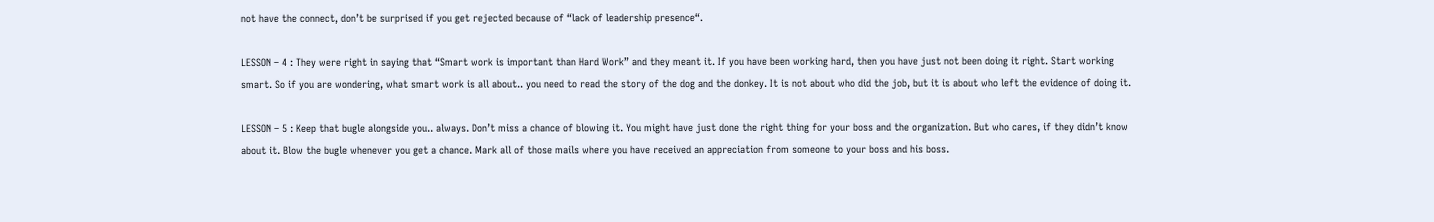not have the connect, don’t be surprised if you get rejected because of “lack of leadership presence“.

LESSON – 4 : They were right in saying that “Smart work is important than Hard Work” and they meant it. If you have been working hard, then you have just not been doing it right. Start working smart. So if you are wondering, what smart work is all about.. you need to read the story of the dog and the donkey. It is not about who did the job, but it is about who left the evidence of doing it.

LESSON – 5 : Keep that bugle alongside you.. always. Don’t miss a chance of blowing it. You might have just done the right thing for your boss and the organization. But who cares, if they didn’t know about it. Blow the bugle whenever you get a chance. Mark all of those mails where you have received an appreciation from someone to your boss and his boss.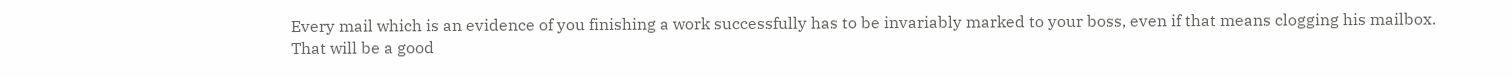Every mail which is an evidence of you finishing a work successfully has to be invariably marked to your boss, even if that means clogging his mailbox. That will be a good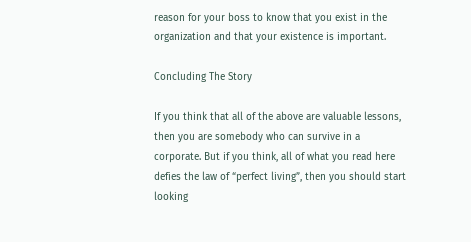reason for your boss to know that you exist in the organization and that your existence is important.

Concluding The Story

If you think that all of the above are valuable lessons, then you are somebody who can survive in a corporate. But if you think, all of what you read here defies the law of “perfect living”, then you should start looking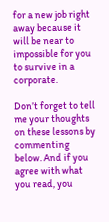for a new job right away because it will be near to impossible for you to survive in a corporate.

Don’t forget to tell me your thoughts on these lessons by commenting below. And if you agree with what you read, you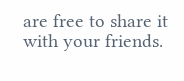are free to share it with your friends.